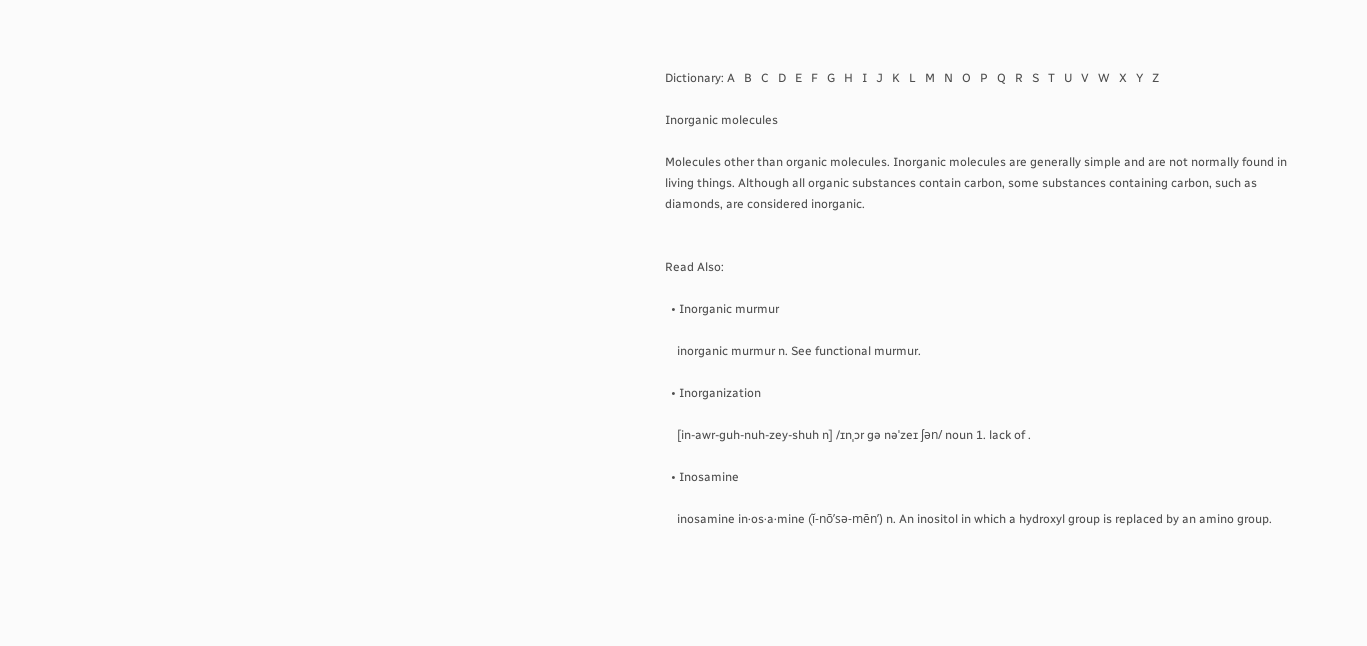Dictionary: A   B   C   D   E   F   G   H   I   J   K   L   M   N   O   P   Q   R   S   T   U   V   W   X   Y   Z

Inorganic molecules

Molecules other than organic molecules. Inorganic molecules are generally simple and are not normally found in living things. Although all organic substances contain carbon, some substances containing carbon, such as diamonds, are considered inorganic.


Read Also:

  • Inorganic murmur

    inorganic murmur n. See functional murmur.

  • Inorganization

    [in-awr-guh-nuh-zey-shuh n] /ɪnˌɔr gə nəˈzeɪ ʃən/ noun 1. lack of .

  • Inosamine

    inosamine in·os·a·mine (ĭ-nō’sə-mēn’) n. An inositol in which a hydroxyl group is replaced by an amino group.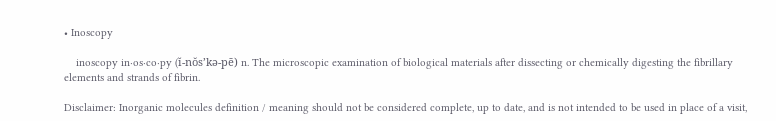• Inoscopy

    inoscopy in·os·co·py (ĭ-nŏs’kə-pē) n. The microscopic examination of biological materials after dissecting or chemically digesting the fibrillary elements and strands of fibrin.

Disclaimer: Inorganic molecules definition / meaning should not be considered complete, up to date, and is not intended to be used in place of a visit,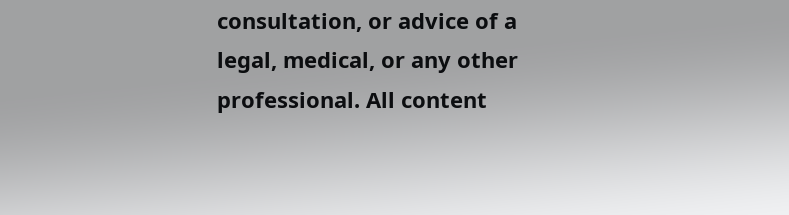consultation, or advice of a legal, medical, or any other professional. All content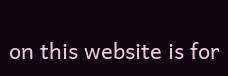on this website is for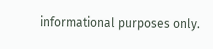informational purposes only.